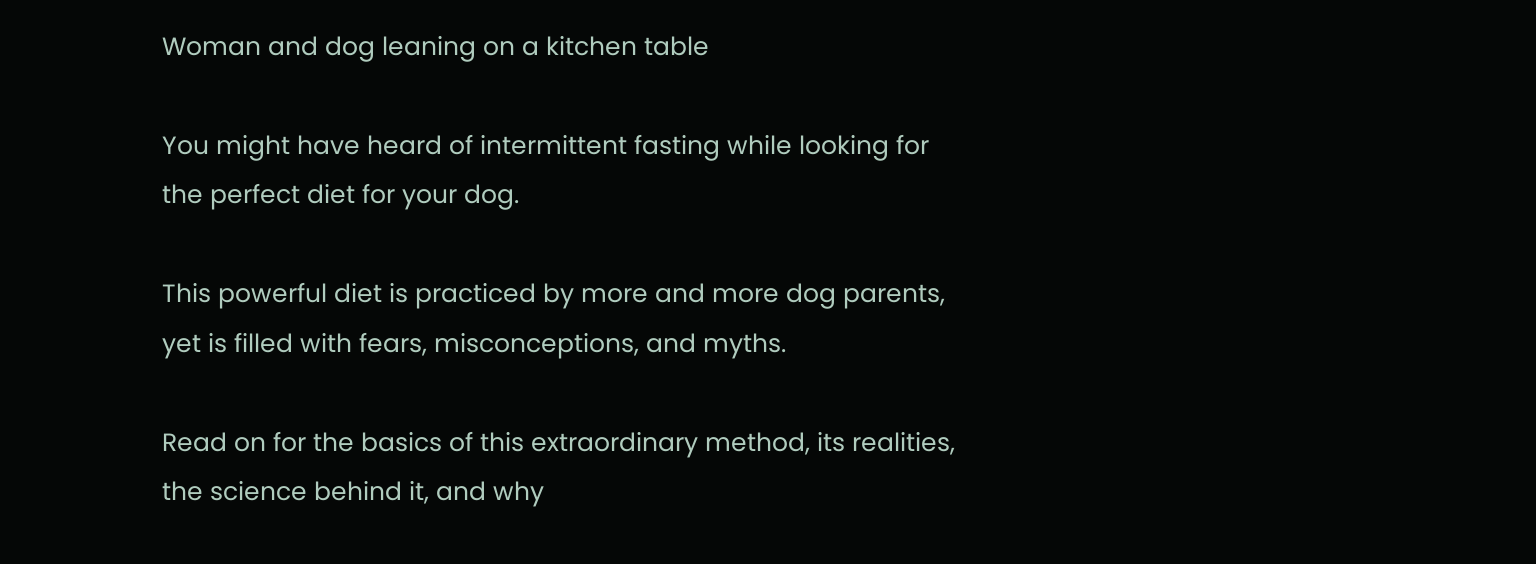Woman and dog leaning on a kitchen table

You might have heard of intermittent fasting while looking for the perfect diet for your dog.

This powerful diet is practiced by more and more dog parents, yet is filled with fears, misconceptions, and myths.

Read on for the basics of this extraordinary method, its realities, the science behind it, and why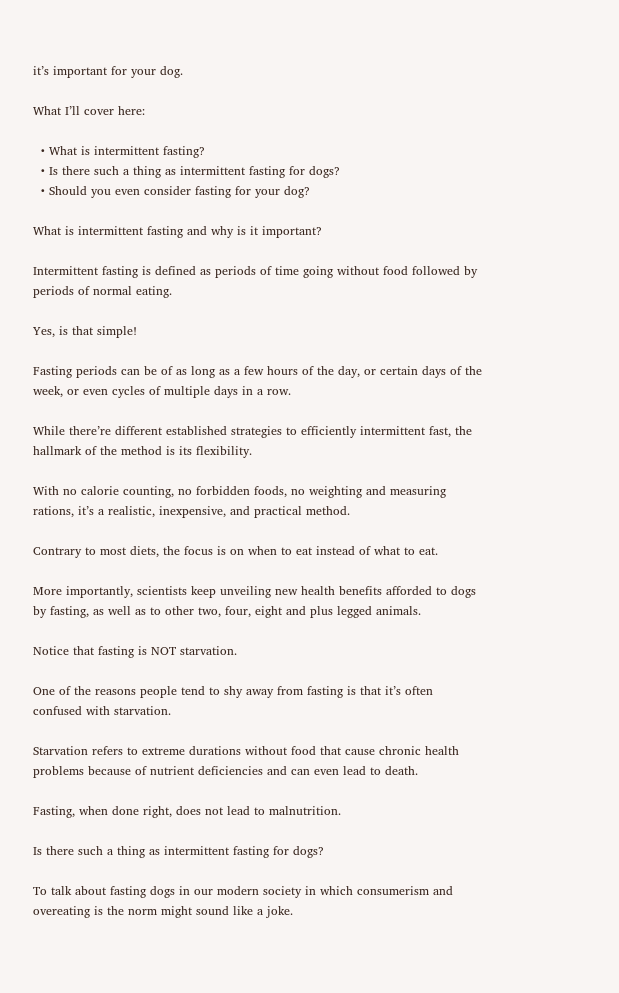it’s important for your dog.

What I’ll cover here:

  • What is intermittent fasting?
  • Is there such a thing as intermittent fasting for dogs?
  • Should you even consider fasting for your dog?

What is intermittent fasting and why is it important?

Intermittent fasting is defined as periods of time going without food followed by periods of normal eating.

Yes, is that simple!

Fasting periods can be of as long as a few hours of the day, or certain days of the week, or even cycles of multiple days in a row.

While there’re different established strategies to efficiently intermittent fast, the hallmark of the method is its flexibility.

With no calorie counting, no forbidden foods, no weighting and measuring rations, it’s a realistic, inexpensive, and practical method.

Contrary to most diets, the focus is on when to eat instead of what to eat.

More importantly, scientists keep unveiling new health benefits afforded to dogs by fasting, as well as to other two, four, eight and plus legged animals.

Notice that fasting is NOT starvation.

One of the reasons people tend to shy away from fasting is that it’s often confused with starvation.

Starvation refers to extreme durations without food that cause chronic health problems because of nutrient deficiencies and can even lead to death.

Fasting, when done right, does not lead to malnutrition.

Is there such a thing as intermittent fasting for dogs?

To talk about fasting dogs in our modern society in which consumerism and overeating is the norm might sound like a joke.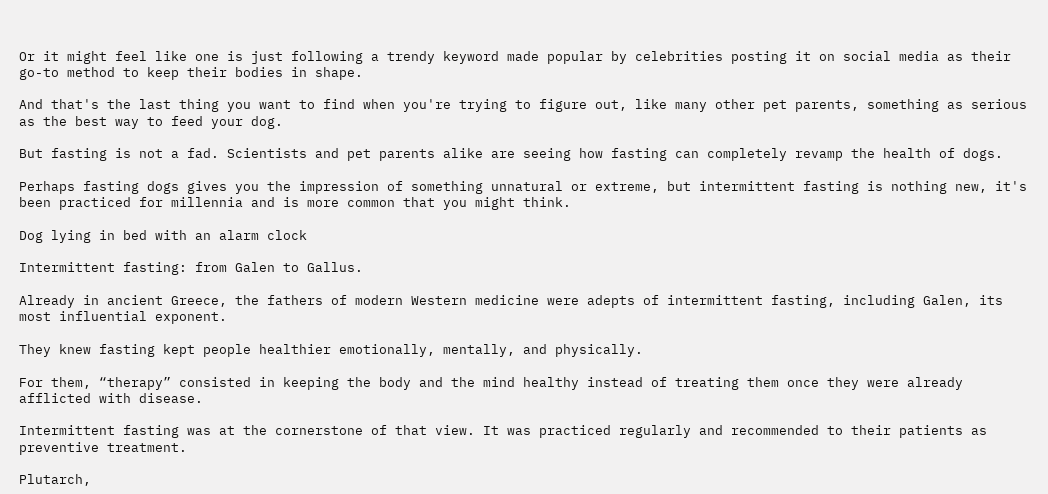Or it might feel like one is just following a trendy keyword made popular by celebrities posting it on social media as their go-to method to keep their bodies in shape.

And that's the last thing you want to find when you're trying to figure out, like many other pet parents, something as serious as the best way to feed your dog.

But fasting is not a fad. Scientists and pet parents alike are seeing how fasting can completely revamp the health of dogs.

Perhaps fasting dogs gives you the impression of something unnatural or extreme, but intermittent fasting is nothing new, it's been practiced for millennia and is more common that you might think.

Dog lying in bed with an alarm clock

Intermittent fasting: from Galen to Gallus.

Already in ancient Greece, the fathers of modern Western medicine were adepts of intermittent fasting, including Galen, its most influential exponent.

They knew fasting kept people healthier emotionally, mentally, and physically.

For them, “therapy” consisted in keeping the body and the mind healthy instead of treating them once they were already afflicted with disease.

Intermittent fasting was at the cornerstone of that view. It was practiced regularly and recommended to their patients as preventive treatment.

Plutarch,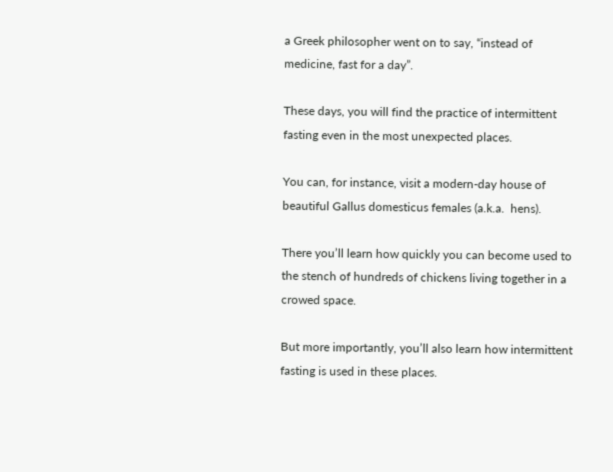a Greek philosopher went on to say, “instead of medicine, fast for a day”.

These days, you will find the practice of intermittent fasting even in the most unexpected places.

You can, for instance, visit a modern-day house of beautiful Gallus domesticus females (a.k.a.  hens).

There you’ll learn how quickly you can become used to the stench of hundreds of chickens living together in a crowed space.

But more importantly, you’ll also learn how intermittent fasting is used in these places.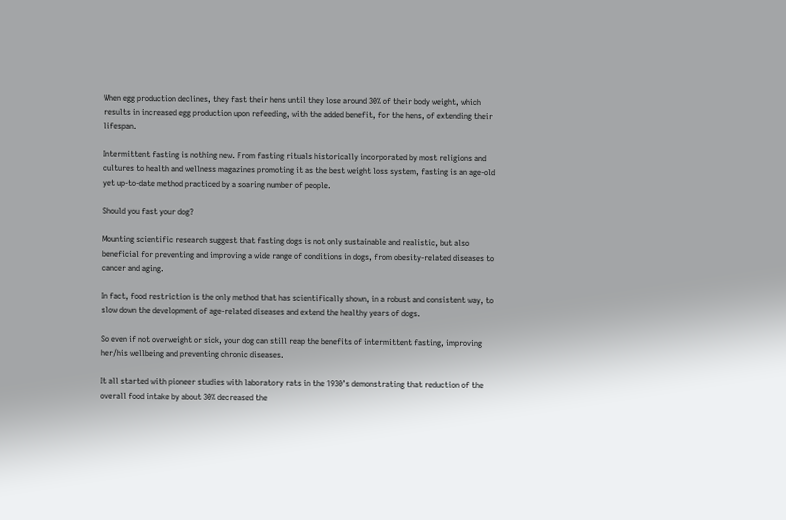When egg production declines, they fast their hens until they lose around 30% of their body weight, which results in increased egg production upon refeeding, with the added benefit, for the hens, of extending their lifespan.

Intermittent fasting is nothing new. From fasting rituals historically incorporated by most religions and cultures to health and wellness magazines promoting it as the best weight loss system, fasting is an age-old yet up-to-date method practiced by a soaring number of people.

Should you fast your dog?

Mounting scientific research suggest that fasting dogs is not only sustainable and realistic, but also beneficial for preventing and improving a wide range of conditions in dogs, from obesity-related diseases to cancer and aging.

In fact, food restriction is the only method that has scientifically shown, in a robust and consistent way, to slow down the development of age-related diseases and extend the healthy years of dogs.

So even if not overweight or sick, your dog can still reap the benefits of intermittent fasting, improving her/his wellbeing and preventing chronic diseases.

It all started with pioneer studies with laboratory rats in the 1930’s demonstrating that reduction of the overall food intake by about 30% decreased the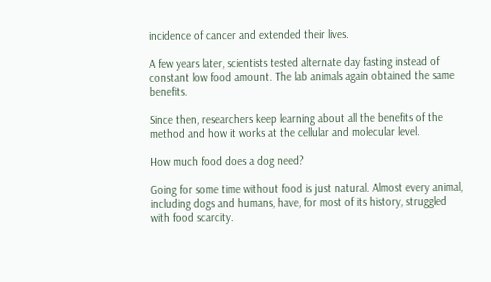incidence of cancer and extended their lives.

A few years later, scientists tested alternate day fasting instead of constant low food amount. The lab animals again obtained the same benefits.

Since then, researchers keep learning about all the benefits of the method and how it works at the cellular and molecular level.

How much food does a dog need?

Going for some time without food is just natural. Almost every animal, including dogs and humans, have, for most of its history, struggled with food scarcity.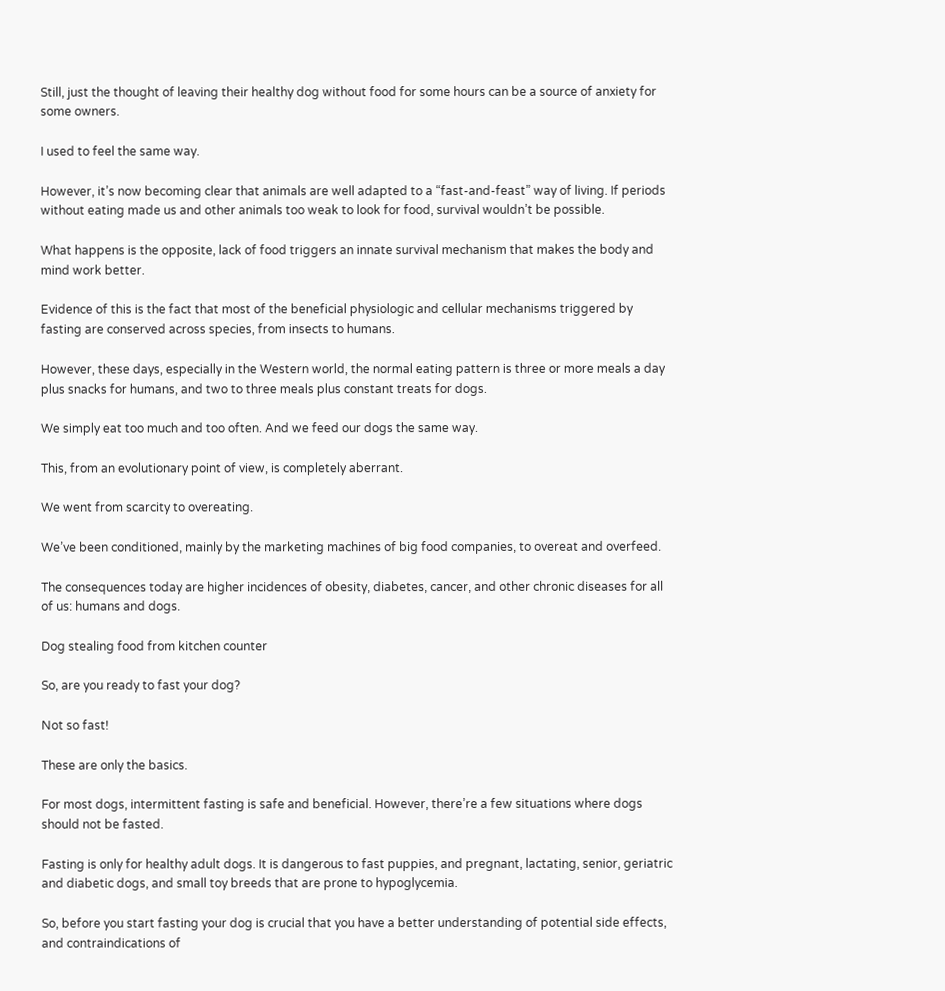Still, just the thought of leaving their healthy dog without food for some hours can be a source of anxiety for some owners.

I used to feel the same way.

However, it’s now becoming clear that animals are well adapted to a “fast-and-feast” way of living. If periods without eating made us and other animals too weak to look for food, survival wouldn’t be possible.

What happens is the opposite, lack of food triggers an innate survival mechanism that makes the body and mind work better.

Evidence of this is the fact that most of the beneficial physiologic and cellular mechanisms triggered by fasting are conserved across species, from insects to humans.

However, these days, especially in the Western world, the normal eating pattern is three or more meals a day plus snacks for humans, and two to three meals plus constant treats for dogs.

We simply eat too much and too often. And we feed our dogs the same way.

This, from an evolutionary point of view, is completely aberrant.

We went from scarcity to overeating.

We’ve been conditioned, mainly by the marketing machines of big food companies, to overeat and overfeed.

The consequences today are higher incidences of obesity, diabetes, cancer, and other chronic diseases for all of us: humans and dogs.

Dog stealing food from kitchen counter

So, are you ready to fast your dog?

Not so fast!

These are only the basics.

For most dogs, intermittent fasting is safe and beneficial. However, there’re a few situations where dogs should not be fasted.

Fasting is only for healthy adult dogs. It is dangerous to fast puppies, and pregnant, lactating, senior, geriatric and diabetic dogs, and small toy breeds that are prone to hypoglycemia.

So, before you start fasting your dog is crucial that you have a better understanding of potential side effects, and contraindications of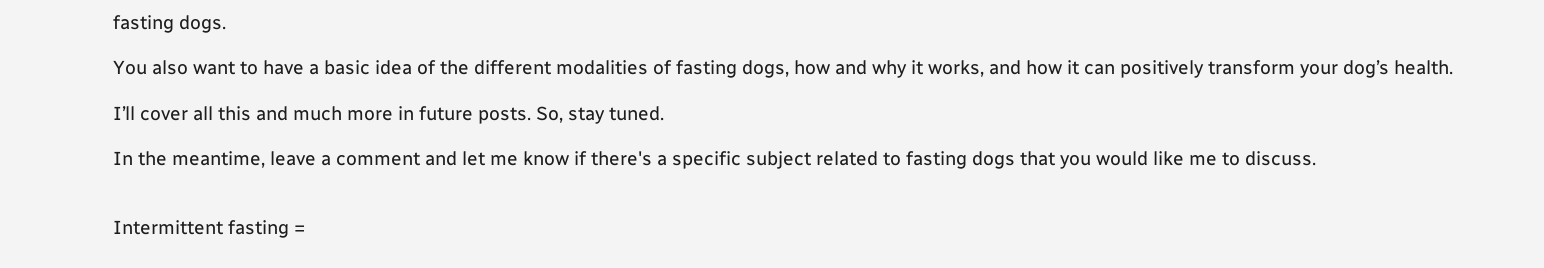fasting dogs.

You also want to have a basic idea of the different modalities of fasting dogs, how and why it works, and how it can positively transform your dog’s health.

I’ll cover all this and much more in future posts. So, stay tuned.

In the meantime, leave a comment and let me know if there's a specific subject related to fasting dogs that you would like me to discuss.


Intermittent fasting =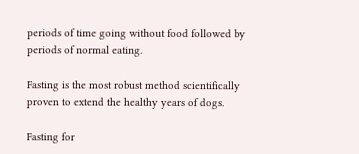periods of time going without food followed by periods of normal eating.

Fasting is the most robust method scientifically proven to extend the healthy years of dogs.

Fasting for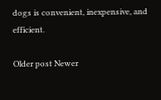dogs is convenient, inexpensive, and efficient.

Older post Newer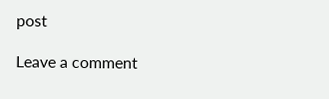post

Leave a comment